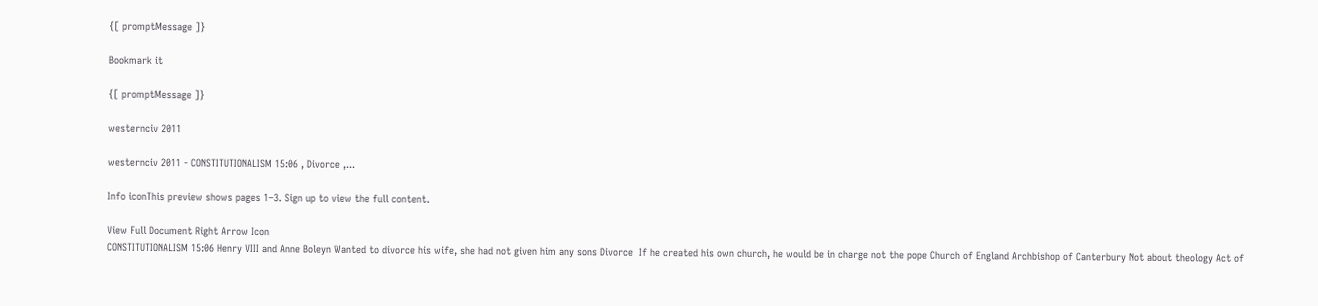{[ promptMessage ]}

Bookmark it

{[ promptMessage ]}

westernciv 2011

westernciv 2011 - CONSTITUTIONALISM 15:06 , Divorce ,...

Info iconThis preview shows pages 1–3. Sign up to view the full content.

View Full Document Right Arrow Icon
CONSTITUTIONALISM 15:06 Henry VIII and Anne Boleyn Wanted to divorce his wife, she had not given him any sons Divorce  If he created his own church, he would be in charge not the pope Church of England Archbishop of Canterbury Not about theology Act of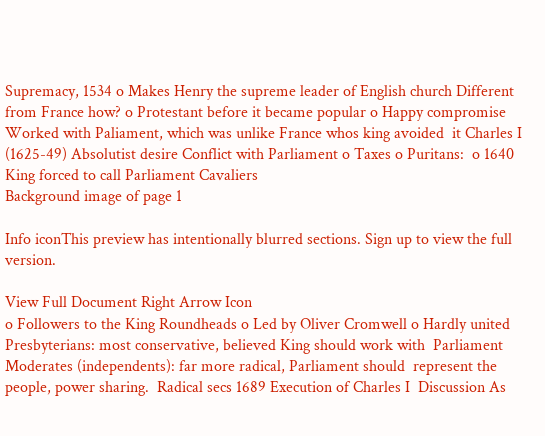Supremacy, 1534 o Makes Henry the supreme leader of English church Different from France how? o Protestant before it became popular o Happy compromise Worked with Paliament, which was unlike France whos king avoided  it Charles I (1625-49) Absolutist desire Conflict with Parliament o Taxes o Puritans:  o 1640 King forced to call Parliament Cavaliers
Background image of page 1

Info iconThis preview has intentionally blurred sections. Sign up to view the full version.

View Full Document Right Arrow Icon
o Followers to the King Roundheads o Led by Oliver Cromwell o Hardly united Presbyterians: most conservative, believed King should work with  Parliament  Moderates (independents): far more radical, Parliament should  represent the people, power sharing.  Radical secs 1689 Execution of Charles I  Discussion As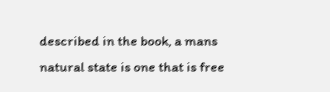described in the book, a mans natural state is one that is free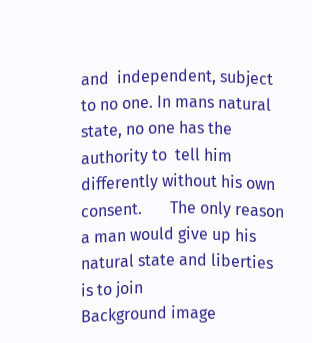and  independent, subject to no one. In mans natural state, no one has the authority to  tell him differently without his own consent.       The only reason a man would give up his natural state and liberties is to join
Background image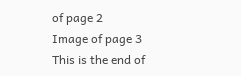of page 2
Image of page 3
This is the end of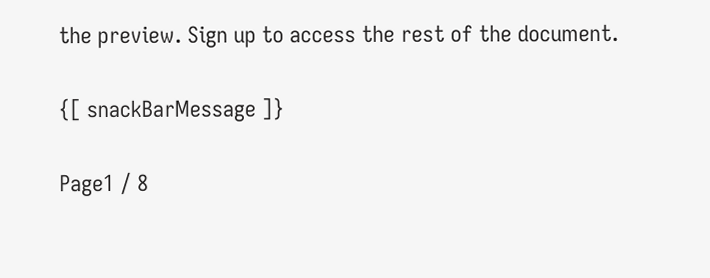the preview. Sign up to access the rest of the document.

{[ snackBarMessage ]}

Page1 / 8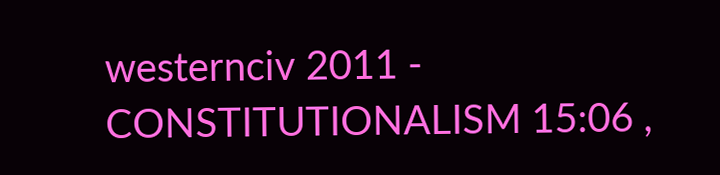westernciv 2011 - CONSTITUTIONALISM 15:06 ,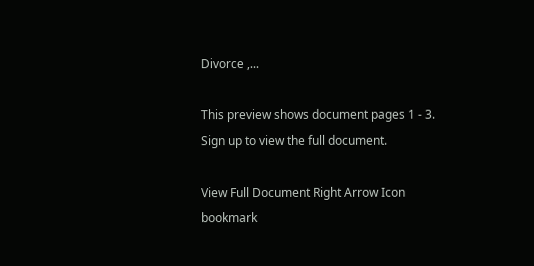Divorce ,...

This preview shows document pages 1 - 3. Sign up to view the full document.

View Full Document Right Arrow Icon bookmark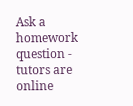Ask a homework question - tutors are online